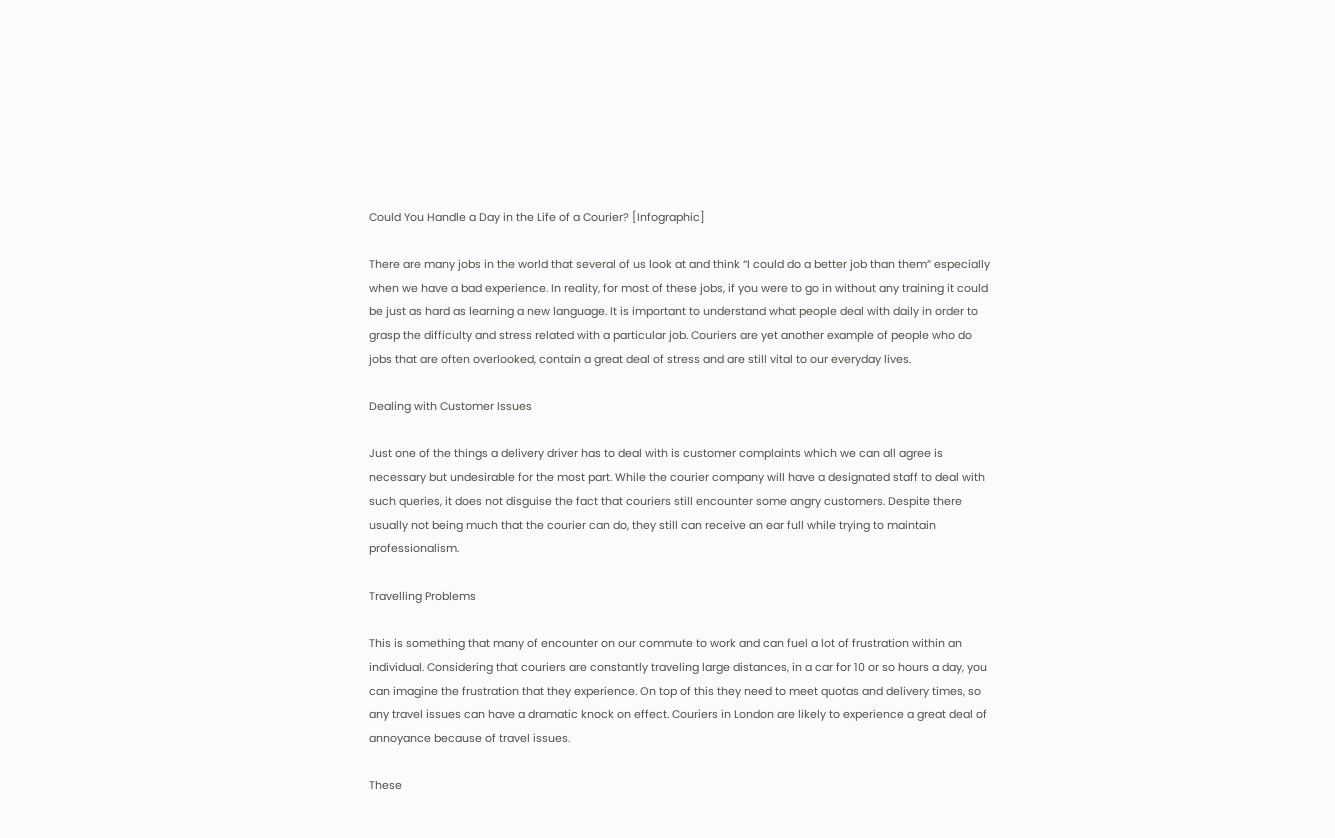Could You Handle a Day in the Life of a Courier? [Infographic]

There are many jobs in the world that several of us look at and think “I could do a better job than them” especially when we have a bad experience. In reality, for most of these jobs, if you were to go in without any training it could be just as hard as learning a new language. It is important to understand what people deal with daily in order to grasp the difficulty and stress related with a particular job. Couriers are yet another example of people who do jobs that are often overlooked, contain a great deal of stress and are still vital to our everyday lives.

Dealing with Customer Issues

Just one of the things a delivery driver has to deal with is customer complaints which we can all agree is necessary but undesirable for the most part. While the courier company will have a designated staff to deal with such queries, it does not disguise the fact that couriers still encounter some angry customers. Despite there usually not being much that the courier can do, they still can receive an ear full while trying to maintain professionalism.

Travelling Problems

This is something that many of encounter on our commute to work and can fuel a lot of frustration within an individual. Considering that couriers are constantly traveling large distances, in a car for 10 or so hours a day, you can imagine the frustration that they experience. On top of this they need to meet quotas and delivery times, so any travel issues can have a dramatic knock on effect. Couriers in London are likely to experience a great deal of annoyance because of travel issues.

These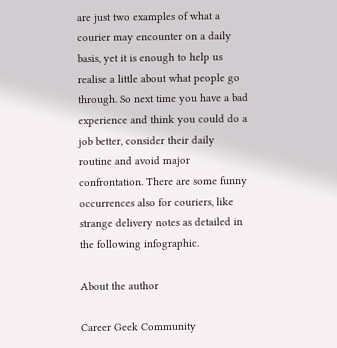are just two examples of what a courier may encounter on a daily basis, yet it is enough to help us realise a little about what people go through. So next time you have a bad experience and think you could do a job better, consider their daily routine and avoid major confrontation. There are some funny occurrences also for couriers, like strange delivery notes as detailed in the following infographic.

About the author

Career Geek Community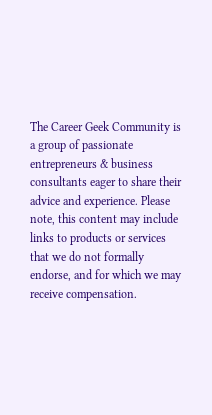The Career Geek Community is a group of passionate entrepreneurs & business consultants eager to share their advice and experience. Please note, this content may include links to products or services that we do not formally endorse, and for which we may receive compensation.